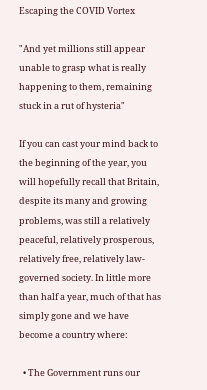Escaping the COVID Vortex

"And yet millions still appear unable to grasp what is really happening to them, remaining stuck in a rut of hysteria"

If you can cast your mind back to the beginning of the year, you will hopefully recall that Britain, despite its many and growing problems, was still a relatively peaceful, relatively prosperous, relatively free, relatively law-governed society. In little more than half a year, much of that has simply gone and we have become a country where:

  • The Government runs our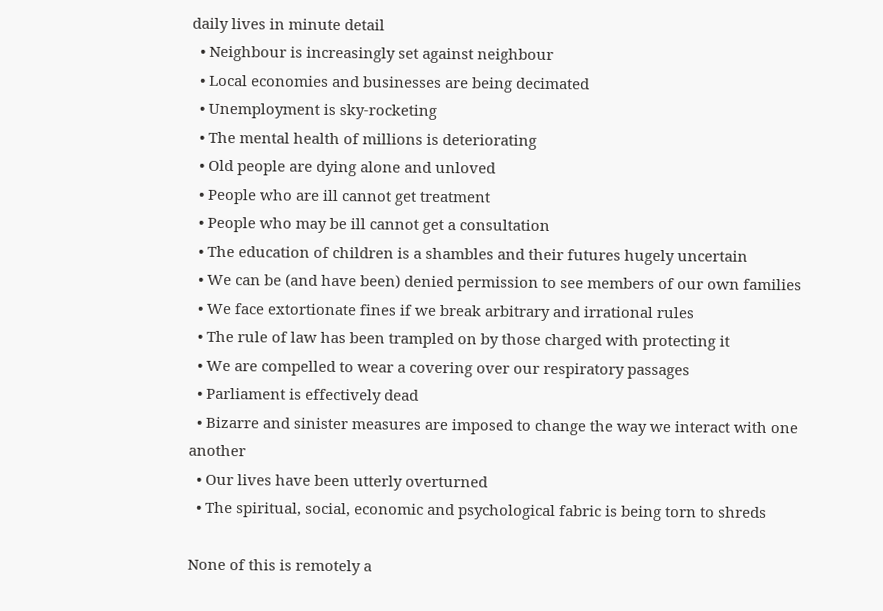daily lives in minute detail
  • Neighbour is increasingly set against neighbour
  • Local economies and businesses are being decimated
  • Unemployment is sky-rocketing
  • The mental health of millions is deteriorating
  • Old people are dying alone and unloved
  • People who are ill cannot get treatment
  • People who may be ill cannot get a consultation
  • The education of children is a shambles and their futures hugely uncertain
  • We can be (and have been) denied permission to see members of our own families
  • We face extortionate fines if we break arbitrary and irrational rules
  • The rule of law has been trampled on by those charged with protecting it
  • We are compelled to wear a covering over our respiratory passages
  • Parliament is effectively dead
  • Bizarre and sinister measures are imposed to change the way we interact with one another
  • Our lives have been utterly overturned
  • The spiritual, social, economic and psychological fabric is being torn to shreds

None of this is remotely a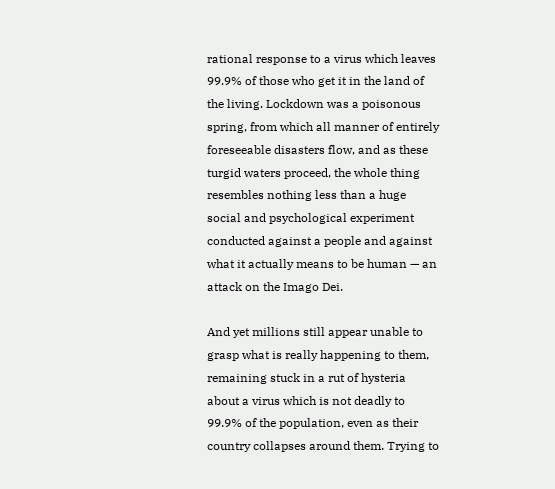rational response to a virus which leaves 99.9% of those who get it in the land of the living. Lockdown was a poisonous spring, from which all manner of entirely foreseeable disasters flow, and as these turgid waters proceed, the whole thing resembles nothing less than a huge social and psychological experiment conducted against a people and against what it actually means to be human — an attack on the Imago Dei.

And yet millions still appear unable to grasp what is really happening to them, remaining stuck in a rut of hysteria about a virus which is not deadly to 99.9% of the population, even as their country collapses around them. Trying to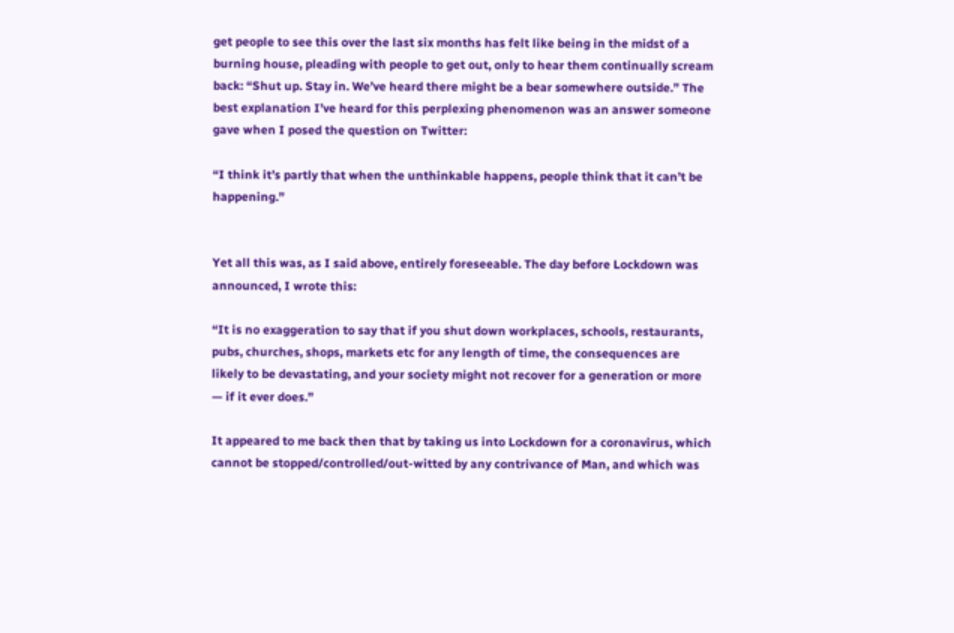get people to see this over the last six months has felt like being in the midst of a burning house, pleading with people to get out, only to hear them continually scream back: “Shut up. Stay in. We’ve heard there might be a bear somewhere outside.” The best explanation I’ve heard for this perplexing phenomenon was an answer someone gave when I posed the question on Twitter:

“I think it’s partly that when the unthinkable happens, people think that it can’t be happening.”


Yet all this was, as I said above, entirely foreseeable. The day before Lockdown was announced, I wrote this:

“It is no exaggeration to say that if you shut down workplaces, schools, restaurants, pubs, churches, shops, markets etc for any length of time, the consequences are likely to be devastating, and your society might not recover for a generation or more — if it ever does.”

It appeared to me back then that by taking us into Lockdown for a coronavirus, which cannot be stopped/controlled/out-witted by any contrivance of Man, and which was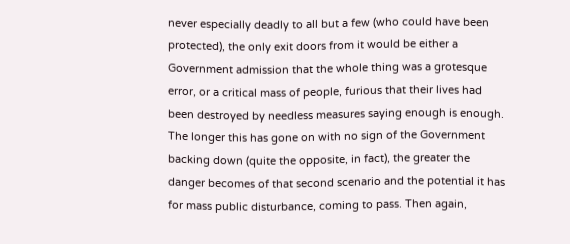never especially deadly to all but a few (who could have been protected), the only exit doors from it would be either a Government admission that the whole thing was a grotesque error, or a critical mass of people, furious that their lives had been destroyed by needless measures saying enough is enough. The longer this has gone on with no sign of the Government backing down (quite the opposite, in fact), the greater the danger becomes of that second scenario and the potential it has for mass public disturbance, coming to pass. Then again,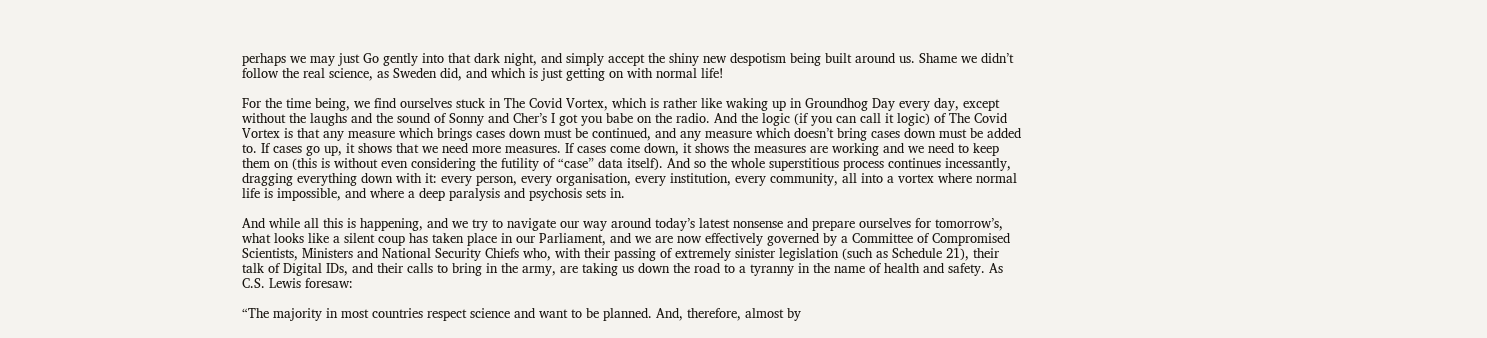perhaps we may just Go gently into that dark night, and simply accept the shiny new despotism being built around us. Shame we didn’t follow the real science, as Sweden did, and which is just getting on with normal life!

For the time being, we find ourselves stuck in The Covid Vortex, which is rather like waking up in Groundhog Day every day, except without the laughs and the sound of Sonny and Cher’s I got you babe on the radio. And the logic (if you can call it logic) of The Covid Vortex is that any measure which brings cases down must be continued, and any measure which doesn’t bring cases down must be added to. If cases go up, it shows that we need more measures. If cases come down, it shows the measures are working and we need to keep them on (this is without even considering the futility of “case” data itself). And so the whole superstitious process continues incessantly, dragging everything down with it: every person, every organisation, every institution, every community, all into a vortex where normal life is impossible, and where a deep paralysis and psychosis sets in.

And while all this is happening, and we try to navigate our way around today’s latest nonsense and prepare ourselves for tomorrow’s, what looks like a silent coup has taken place in our Parliament, and we are now effectively governed by a Committee of Compromised Scientists, Ministers and National Security Chiefs who, with their passing of extremely sinister legislation (such as Schedule 21), their talk of Digital IDs, and their calls to bring in the army, are taking us down the road to a tyranny in the name of health and safety. As C.S. Lewis foresaw:

“The majority in most countries respect science and want to be planned. And, therefore, almost by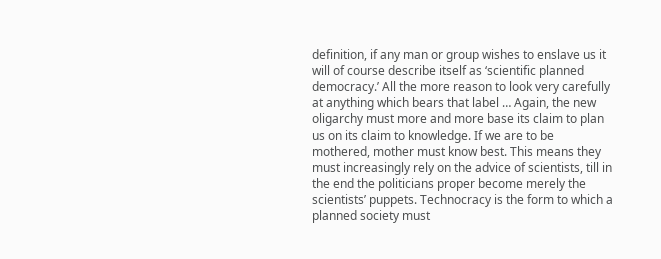definition, if any man or group wishes to enslave us it will of course describe itself as ‘scientific planned democracy.’ All the more reason to look very carefully at anything which bears that label … Again, the new oligarchy must more and more base its claim to plan us on its claim to knowledge. If we are to be mothered, mother must know best. This means they must increasingly rely on the advice of scientists, till in the end the politicians proper become merely the scientists’ puppets. Technocracy is the form to which a planned society must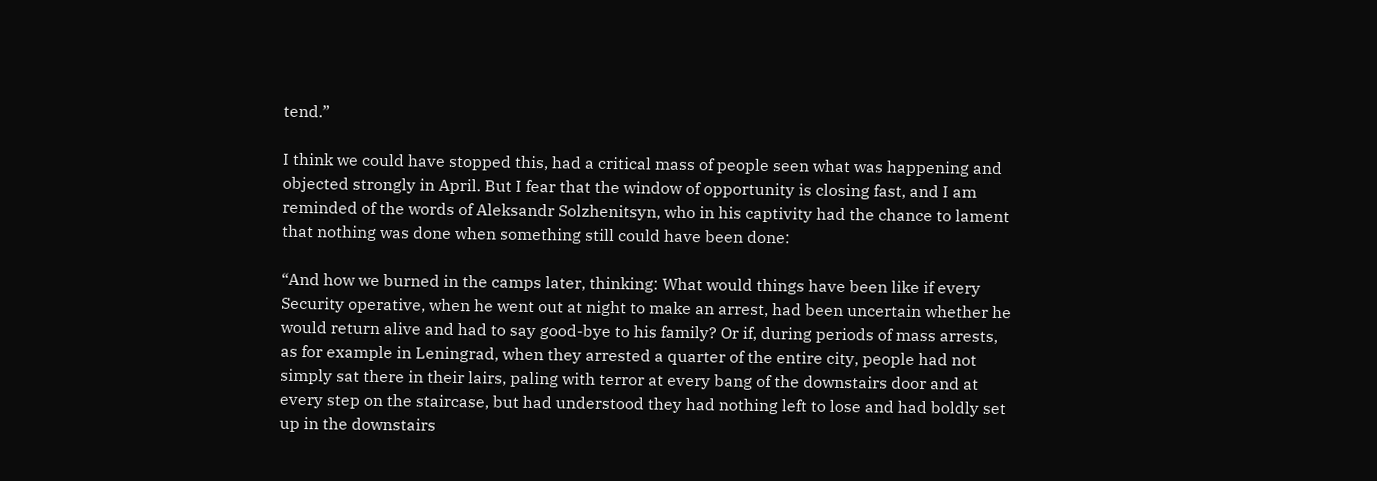tend.”

I think we could have stopped this, had a critical mass of people seen what was happening and objected strongly in April. But I fear that the window of opportunity is closing fast, and I am reminded of the words of Aleksandr Solzhenitsyn, who in his captivity had the chance to lament that nothing was done when something still could have been done:

“And how we burned in the camps later, thinking: What would things have been like if every Security operative, when he went out at night to make an arrest, had been uncertain whether he would return alive and had to say good-bye to his family? Or if, during periods of mass arrests, as for example in Leningrad, when they arrested a quarter of the entire city, people had not simply sat there in their lairs, paling with terror at every bang of the downstairs door and at every step on the staircase, but had understood they had nothing left to lose and had boldly set up in the downstairs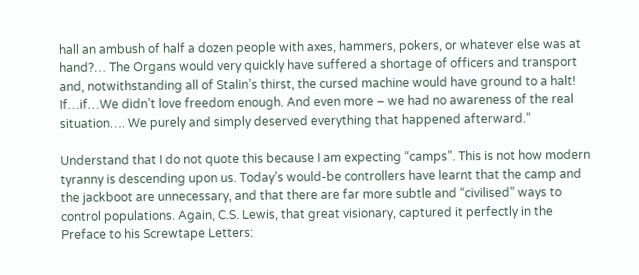hall an ambush of half a dozen people with axes, hammers, pokers, or whatever else was at hand?… The Organs would very quickly have suffered a shortage of officers and transport and, notwithstanding all of Stalin’s thirst, the cursed machine would have ground to a halt! If…if…We didn’t love freedom enough. And even more – we had no awareness of the real situation…. We purely and simply deserved everything that happened afterward.”

Understand that I do not quote this because I am expecting “camps”. This is not how modern tyranny is descending upon us. Today’s would-be controllers have learnt that the camp and the jackboot are unnecessary, and that there are far more subtle and “civilised” ways to control populations. Again, C.S. Lewis, that great visionary, captured it perfectly in the Preface to his Screwtape Letters: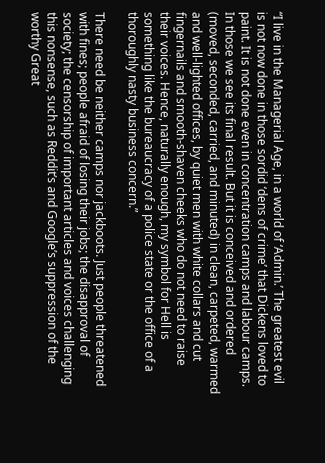“I live in the Managerial Age, in a world of ‘Admin.’ The greatest evil is not now done in those sordid ‘dens of crime’ that Dickens loved to paint. It is not done even in concentration camps and labour camps. In those we see its final result. But it is conceived and ordered (moved, seconded, carried, and minuted) in clean, carpeted, warmed and well-lighted offices, by quiet men with white collars and cut fingernails and smooth-shaven cheeks who do not need to raise their voices. Hence, naturally enough, my symbol for Hell is something like the bureaucracy of a police state or the office of a thoroughly nasty business concern.”

There need be neither camps nor jackboots. Just people threatened with fines; people afraid of losing their jobs; the disapproval of society; the censorship of important articles and voices challenging this nonsense, such as Reddit’s and Google’s suppression of the worthy Great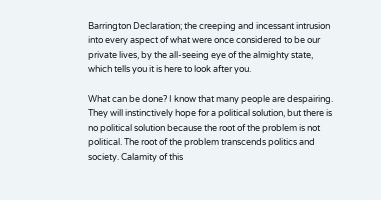Barrington Declaration; the creeping and incessant intrusion into every aspect of what were once considered to be our private lives, by the all-seeing eye of the almighty state, which tells you it is here to look after you.

What can be done? I know that many people are despairing. They will instinctively hope for a political solution, but there is no political solution because the root of the problem is not political. The root of the problem transcends politics and society. Calamity of this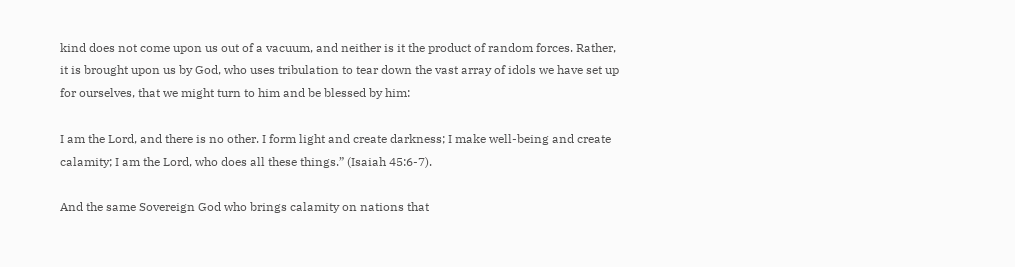kind does not come upon us out of a vacuum, and neither is it the product of random forces. Rather, it is brought upon us by God, who uses tribulation to tear down the vast array of idols we have set up for ourselves, that we might turn to him and be blessed by him:

I am the Lord, and there is no other. I form light and create darkness; I make well-being and create calamity; I am the Lord, who does all these things.” (Isaiah 45:6-7).

And the same Sovereign God who brings calamity on nations that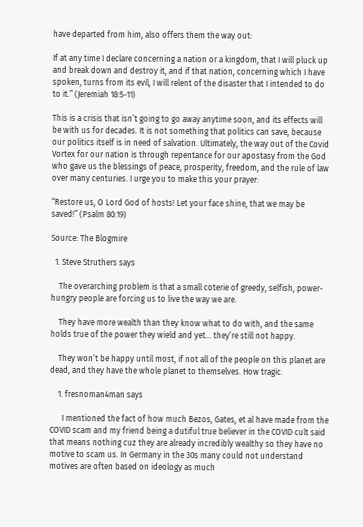have departed from him, also offers them the way out:

If at any time I declare concerning a nation or a kingdom, that I will pluck up and break down and destroy it, and if that nation, concerning which I have spoken, turns from its evil, I will relent of the disaster that I intended to do to it.” (Jeremiah 18:5-11)

This is a crisis that isn’t going to go away anytime soon, and its effects will be with us for decades. It is not something that politics can save, because our politics itself is in need of salvation. Ultimately, the way out of the Covid Vortex for our nation is through repentance for our apostasy from the God who gave us the blessings of peace, prosperity, freedom, and the rule of law over many centuries. I urge you to make this your prayer:

“Restore us, O Lord God of hosts! Let your face shine, that we may be saved!” (Psalm 80:19)

Source: The Blogmire

  1. Steve Struthers says

    The overarching problem is that a small coterie of greedy, selfish, power-hungry people are forcing us to live the way we are.

    They have more wealth than they know what to do with, and the same holds true of the power they wield and yet… they’re still not happy.

    They won’t be happy until most, if not all of the people on this planet are dead, and they have the whole planet to themselves. How tragic.

    1. fresnoman4man says

      I mentioned the fact of how much Bezos, Gates, et al have made from the COVID scam and my friend being a dutiful true believer in the COVID cult said that means nothing cuz they are already incredibly wealthy so they have no motive to scam us. In Germany in the 30s many could not understand motives are often based on ideology as much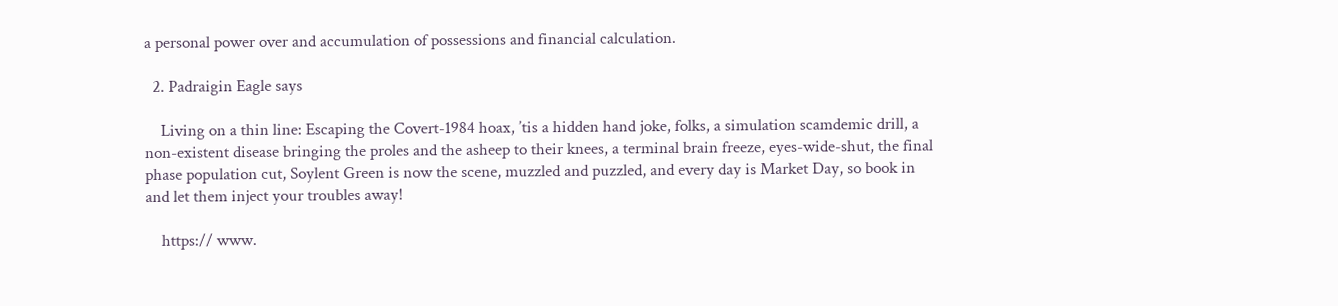a personal power over and accumulation of possessions and financial calculation.

  2. Padraigin Eagle says

    Living on a thin line: Escaping the Covert-1984 hoax, ’tis a hidden hand joke, folks, a simulation scamdemic drill, a non-existent disease bringing the proles and the asheep to their knees, a terminal brain freeze, eyes-wide-shut, the final phase population cut, Soylent Green is now the scene, muzzled and puzzled, and every day is Market Day, so book in and let them inject your troubles away!

    https:// www.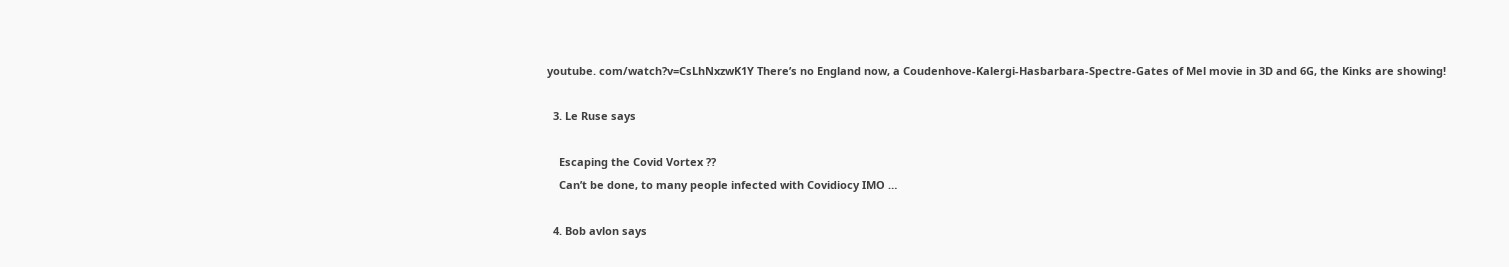youtube. com/watch?v=CsLhNxzwK1Y There’s no England now, a Coudenhove-Kalergi-Hasbarbara-Spectre-Gates of Mel movie in 3D and 6G, the Kinks are showing!

  3. Le Ruse says

    Escaping the Covid Vortex ??
    Can’t be done, to many people infected with Covidiocy IMO …

  4. Bob avlon says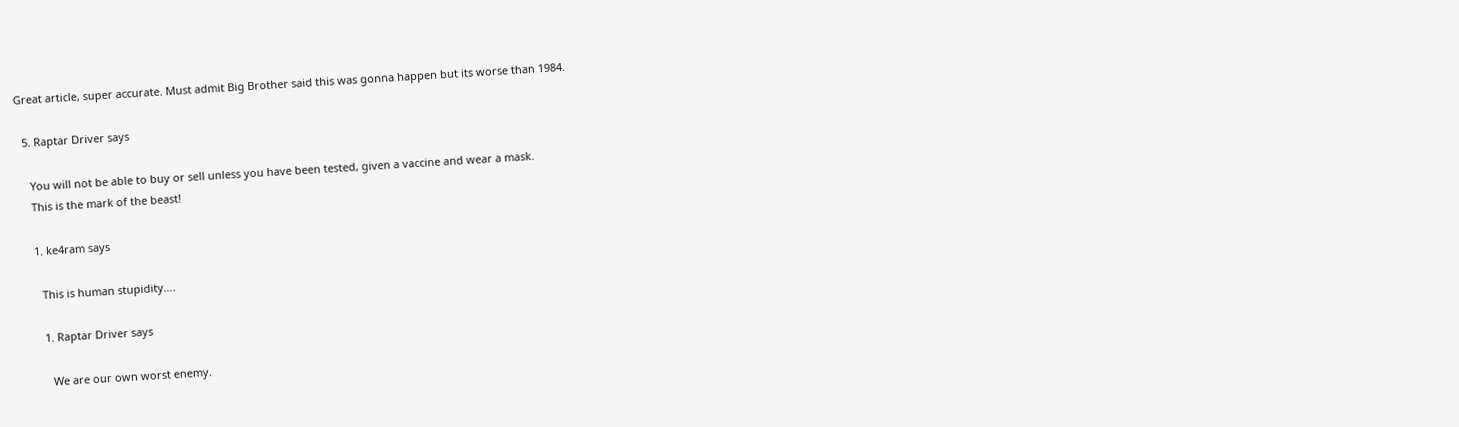Great article, super accurate. Must admit Big Brother said this was gonna happen but its worse than 1984.

  5. Raptar Driver says

    You will not be able to buy or sell unless you have been tested, given a vaccine and wear a mask.
    This is the mark of the beast!

    1. ke4ram says

      This is human stupidity….

      1. Raptar Driver says

        We are our own worst enemy.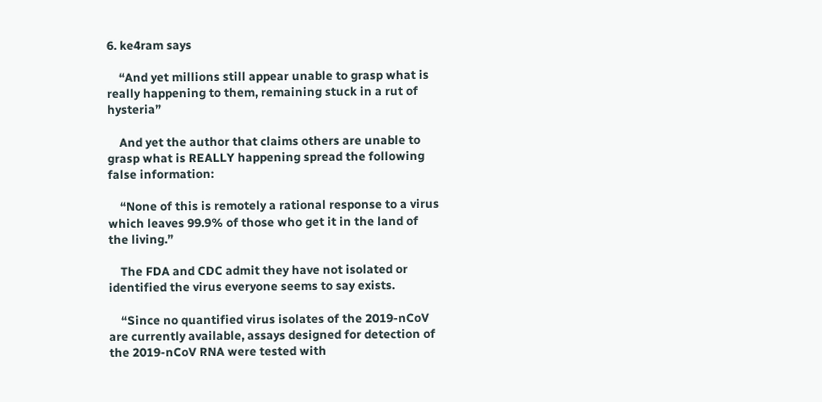6. ke4ram says

    “And yet millions still appear unable to grasp what is really happening to them, remaining stuck in a rut of hysteria”

    And yet the author that claims others are unable to grasp what is REALLY happening spread the following false information:

    “None of this is remotely a rational response to a virus which leaves 99.9% of those who get it in the land of the living.”

    The FDA and CDC admit they have not isolated or identified the virus everyone seems to say exists.

    “Since no quantified virus isolates of the 2019-nCoV are currently available, assays designed for detection of the 2019-nCoV RNA were tested with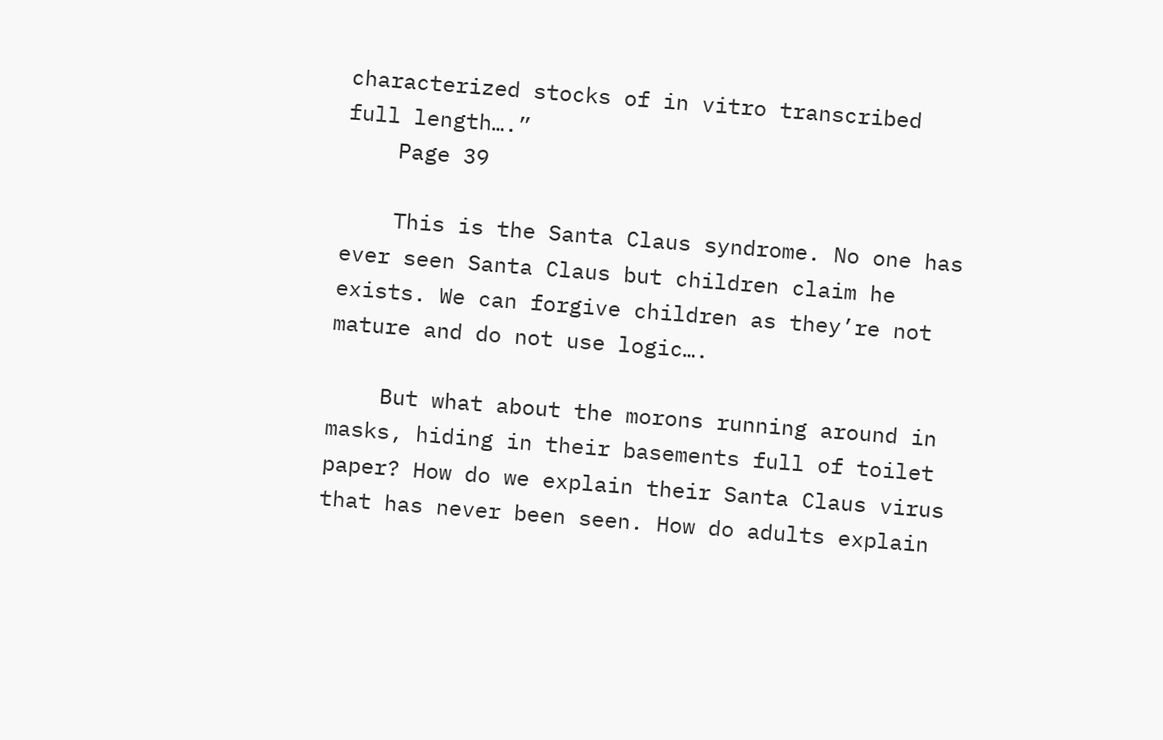characterized stocks of in vitro transcribed full length….”
    Page 39

    This is the Santa Claus syndrome. No one has ever seen Santa Claus but children claim he exists. We can forgive children as they’re not mature and do not use logic….

    But what about the morons running around in masks, hiding in their basements full of toilet paper? How do we explain their Santa Claus virus that has never been seen. How do adults explain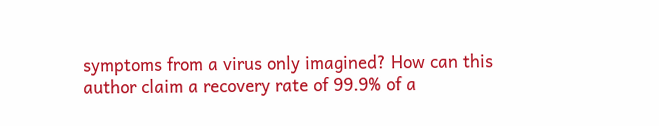symptoms from a virus only imagined? How can this author claim a recovery rate of 99.9% of a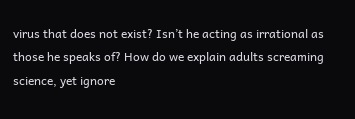virus that does not exist? Isn’t he acting as irrational as those he speaks of? How do we explain adults screaming science, yet ignore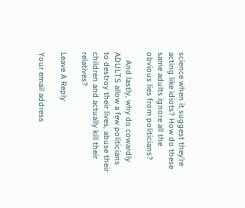science when it suggest they’re acting like idiots? How do these same adults ignore all the obvious lies from politicians?

    And lastly, why do cowardly ADULTS allow a few politicians to destroy their lives, abuse their children and actually kill their relatives?

Leave A Reply

Your email address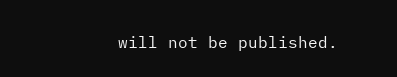will not be published.